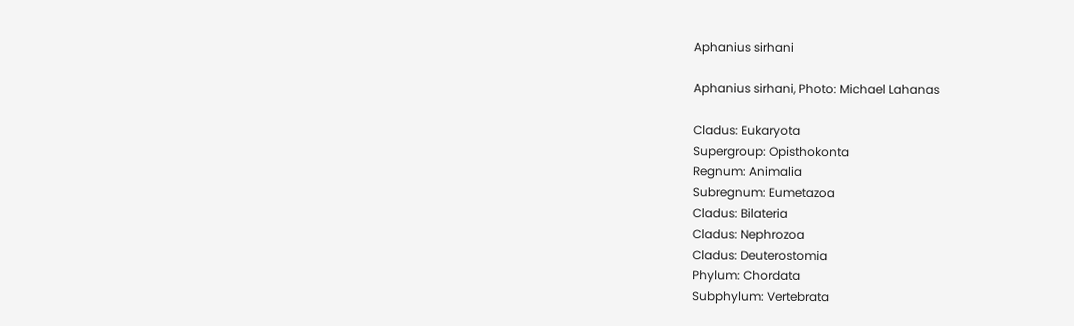Aphanius sirhani

Aphanius sirhani, Photo: Michael Lahanas

Cladus: Eukaryota
Supergroup: Opisthokonta
Regnum: Animalia
Subregnum: Eumetazoa
Cladus: Bilateria
Cladus: Nephrozoa
Cladus: Deuterostomia
Phylum: Chordata
Subphylum: Vertebrata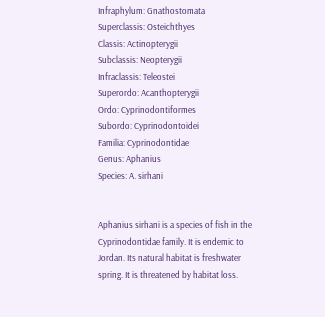Infraphylum: Gnathostomata
Superclassis: Osteichthyes
Classis: Actinopterygii
Subclassis: Neopterygii
Infraclassis: Teleostei
Superordo: Acanthopterygii
Ordo: Cyprinodontiformes
Subordo: Cyprinodontoidei
Familia: Cyprinodontidae
Genus: Aphanius
Species: A. sirhani


Aphanius sirhani is a species of fish in the Cyprinodontidae family. It is endemic to Jordan. Its natural habitat is freshwater spring. It is threatened by habitat loss.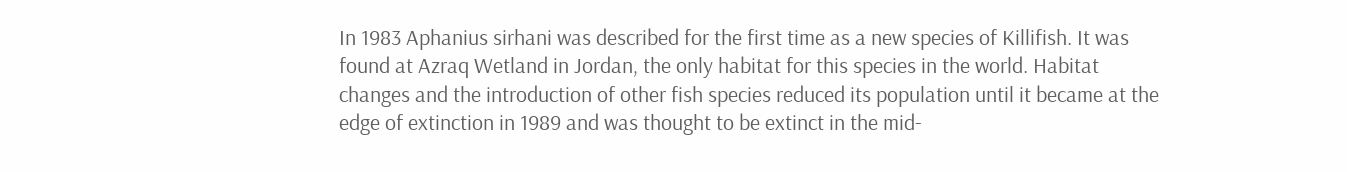In 1983 Aphanius sirhani was described for the first time as a new species of Killifish. It was found at Azraq Wetland in Jordan, the only habitat for this species in the world. Habitat changes and the introduction of other fish species reduced its population until it became at the edge of extinction in 1989 and was thought to be extinct in the mid-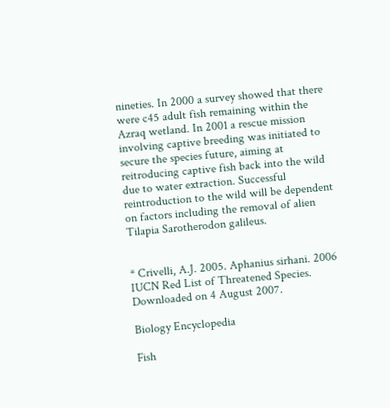nineties. In 2000 a survey showed that there were c45 adult fish remaining within the Azraq wetland. In 2001 a rescue mission involving captive breeding was initiated to secure the species future, aiming at reitroducing captive fish back into the wild due to water extraction. Successful reintroduction to the wild will be dependent on factors including the removal of alien Tilapia Sarotherodon galileus.


* Crivelli, A.J. 2005. Aphanius sirhani. 2006 IUCN Red List of Threatened Species. Downloaded on 4 August 2007.

Biology Encyclopedia

Fish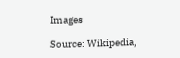Images

Source: Wikipedia,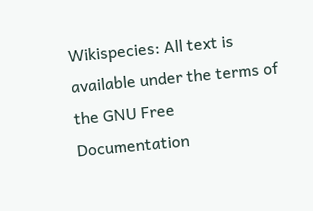Wikispecies: All text is available under the terms of the GNU Free Documentation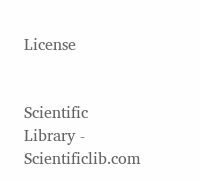License


Scientific Library - Scientificlib.com